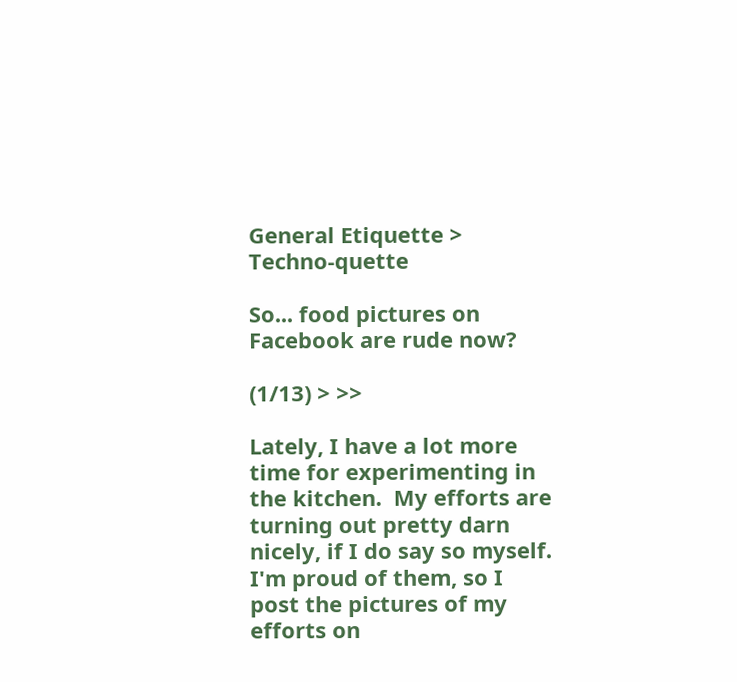General Etiquette > Techno-quette

So... food pictures on Facebook are rude now?

(1/13) > >>

Lately, I have a lot more time for experimenting in the kitchen.  My efforts are turning out pretty darn nicely, if I do say so myself.  I'm proud of them, so I post the pictures of my efforts on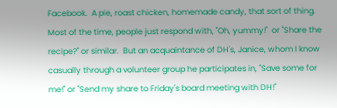Facebook.  A pie, roast chicken, homemade candy, that sort of thing.  Most of the time, people just respond with, "Oh, yummy!"  or "Share the recipe?" or similar.  But an acquaintance of DH's, Janice, whom I know casually through a volunteer group he participates in, "Save some for me!" or "Send my share to Friday's board meeting with DH!"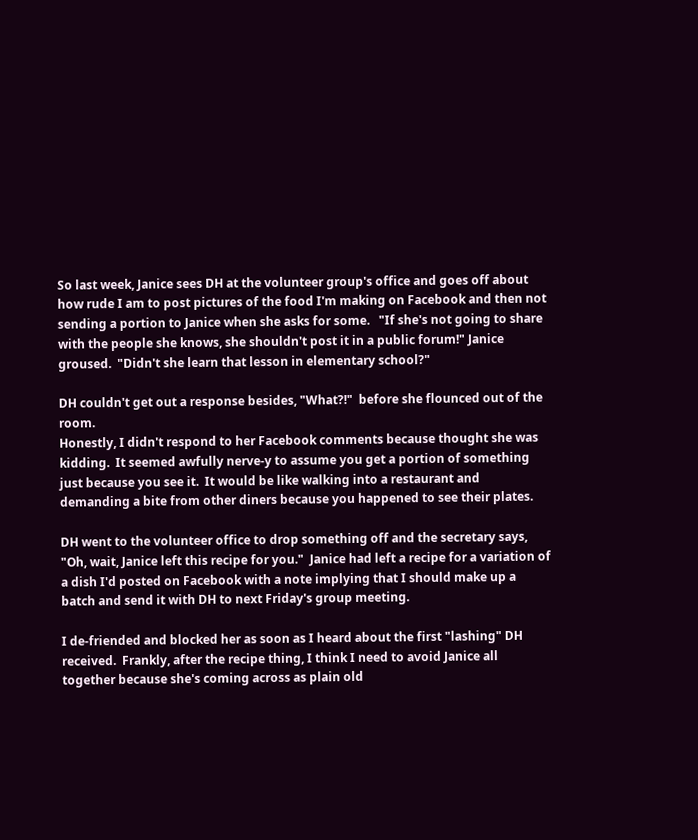So last week, Janice sees DH at the volunteer group's office and goes off about how rude I am to post pictures of the food I'm making on Facebook and then not sending a portion to Janice when she asks for some.   "If she's not going to share with the people she knows, she shouldn't post it in a public forum!" Janice groused.  "Didn't she learn that lesson in elementary school?"

DH couldn't get out a response besides, "What?!"  before she flounced out of the room.
Honestly, I didn't respond to her Facebook comments because thought she was kidding.  It seemed awfully nerve-y to assume you get a portion of something just because you see it.  It would be like walking into a restaurant and demanding a bite from other diners because you happened to see their plates.

DH went to the volunteer office to drop something off and the secretary says, "Oh, wait, Janice left this recipe for you."  Janice had left a recipe for a variation of a dish I'd posted on Facebook with a note implying that I should make up a batch and send it with DH to next Friday's group meeting.

I de-friended and blocked her as soon as I heard about the first "lashing" DH received.  Frankly, after the recipe thing, I think I need to avoid Janice all together because she's coming across as plain old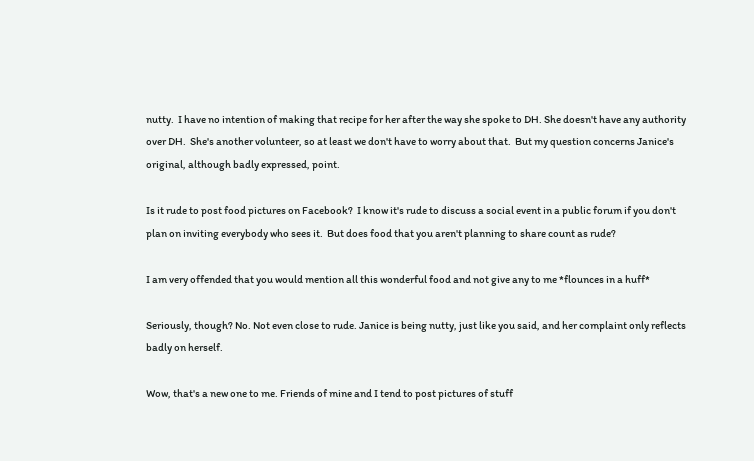nutty.  I have no intention of making that recipe for her after the way she spoke to DH. She doesn't have any authority over DH.  She's another volunteer, so at least we don't have to worry about that.  But my question concerns Janice's original, although badly expressed, point.

Is it rude to post food pictures on Facebook?  I know it's rude to discuss a social event in a public forum if you don't plan on inviting everybody who sees it.  But does food that you aren't planning to share count as rude?

I am very offended that you would mention all this wonderful food and not give any to me *flounces in a huff*

Seriously, though? No. Not even close to rude. Janice is being nutty, just like you said, and her complaint only reflects badly on herself.

Wow, that's a new one to me. Friends of mine and I tend to post pictures of stuff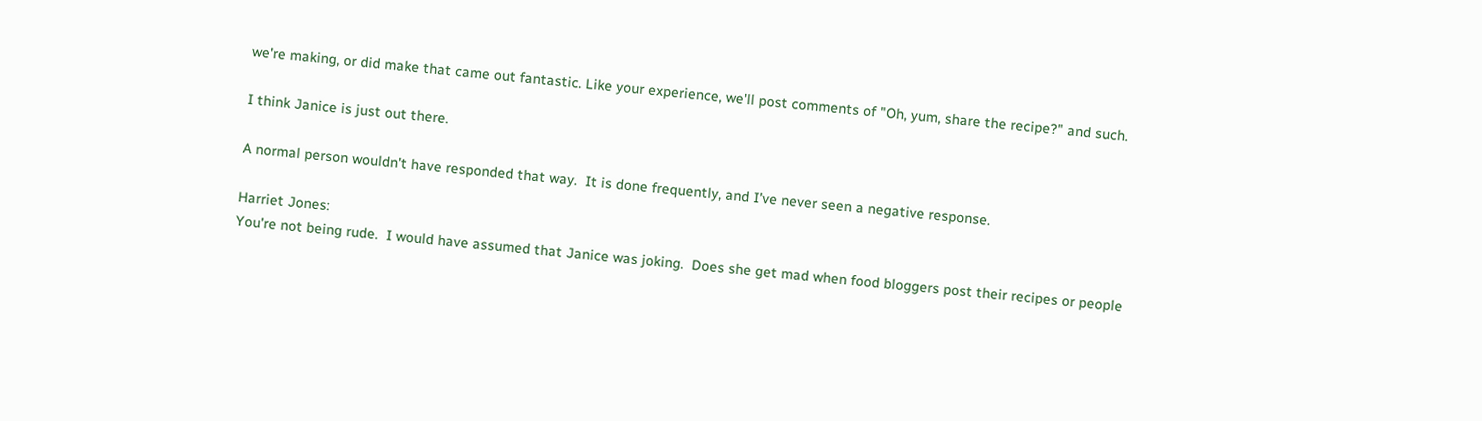we're making, or did make that came out fantastic. Like your experience, we'll post comments of "Oh, yum, share the recipe?" and such.

I think Janice is just out there.

A normal person wouldn't have responded that way.  It is done frequently, and I've never seen a negative response.

Harriet Jones:
You're not being rude.  I would have assumed that Janice was joking.  Does she get mad when food bloggers post their recipes or people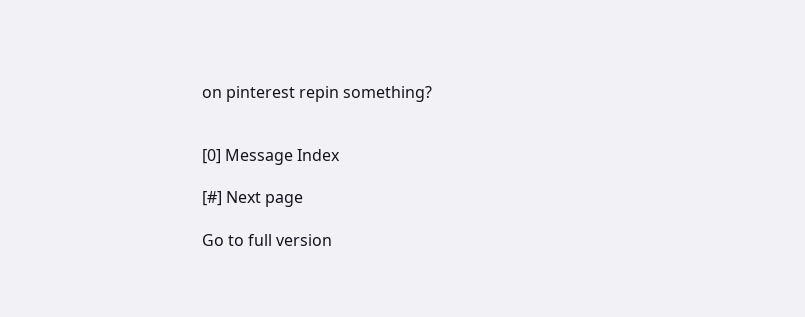on pinterest repin something?


[0] Message Index

[#] Next page

Go to full version